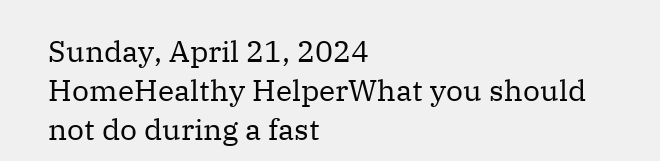Sunday, April 21, 2024
HomeHealthy HelperWhat you should not do during a fast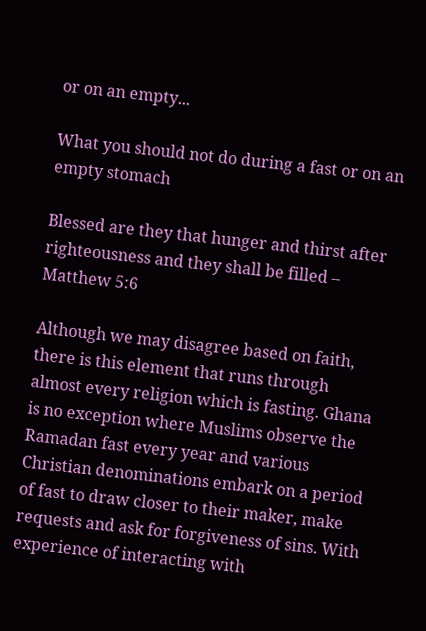or on an empty...

What you should not do during a fast or on an empty stomach

Blessed are they that hunger and thirst after righteousness and they shall be filled – Matthew 5:6

Although we may disagree based on faith, there is this element that runs through almost every religion which is fasting. Ghana is no exception where Muslims observe the Ramadan fast every year and various Christian denominations embark on a period of fast to draw closer to their maker, make requests and ask for forgiveness of sins. With experience of interacting with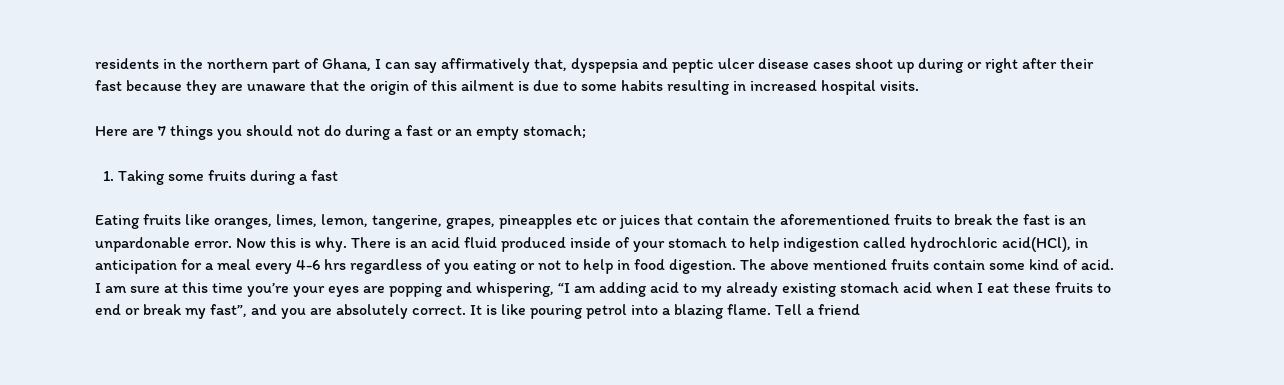residents in the northern part of Ghana, I can say affirmatively that, dyspepsia and peptic ulcer disease cases shoot up during or right after their fast because they are unaware that the origin of this ailment is due to some habits resulting in increased hospital visits.

Here are 7 things you should not do during a fast or an empty stomach;

  1. Taking some fruits during a fast

Eating fruits like oranges, limes, lemon, tangerine, grapes, pineapples etc or juices that contain the aforementioned fruits to break the fast is an unpardonable error. Now this is why. There is an acid fluid produced inside of your stomach to help indigestion called hydrochloric acid(HCl), in anticipation for a meal every 4-6 hrs regardless of you eating or not to help in food digestion. The above mentioned fruits contain some kind of acid. I am sure at this time you’re your eyes are popping and whispering, “I am adding acid to my already existing stomach acid when I eat these fruits to end or break my fast”, and you are absolutely correct. It is like pouring petrol into a blazing flame. Tell a friend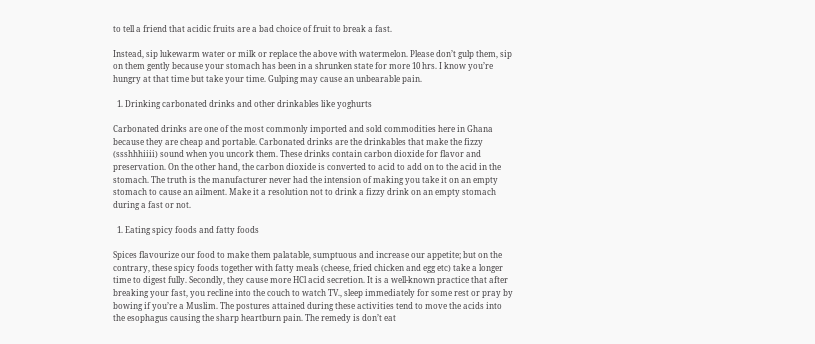to tell a friend that acidic fruits are a bad choice of fruit to break a fast.

Instead, sip lukewarm water or milk or replace the above with watermelon. Please don’t gulp them, sip on them gently because your stomach has been in a shrunken state for more 10 hrs. I know you’re hungry at that time but take your time. Gulping may cause an unbearable pain.

  1. Drinking carbonated drinks and other drinkables like yoghurts

Carbonated drinks are one of the most commonly imported and sold commodities here in Ghana because they are cheap and portable. Carbonated drinks are the drinkables that make the fizzy (ssshhhiiii) sound when you uncork them. These drinks contain carbon dioxide for flavor and preservation. On the other hand, the carbon dioxide is converted to acid to add on to the acid in the stomach. The truth is the manufacturer never had the intension of making you take it on an empty stomach to cause an ailment. Make it a resolution not to drink a fizzy drink on an empty stomach during a fast or not.

  1. Eating spicy foods and fatty foods

Spices flavourize our food to make them palatable, sumptuous and increase our appetite; but on the contrary, these spicy foods together with fatty meals (cheese, fried chicken and egg etc) take a longer time to digest fully. Secondly, they cause more HCl acid secretion. It is a well-known practice that after breaking your fast, you recline into the couch to watch TV., sleep immediately for some rest or pray by bowing if you’re a Muslim. The postures attained during these activities tend to move the acids into the esophagus causing the sharp heartburn pain. The remedy is don’t eat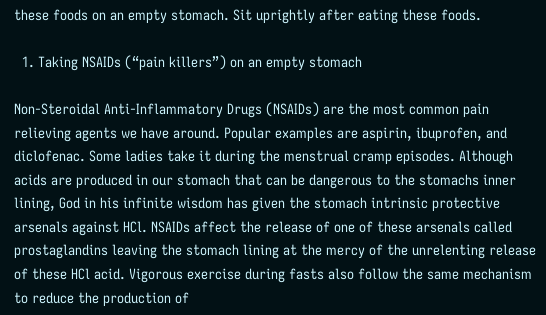these foods on an empty stomach. Sit uprightly after eating these foods.

  1. Taking NSAIDs (“pain killers”) on an empty stomach

Non-Steroidal Anti-Inflammatory Drugs (NSAIDs) are the most common pain relieving agents we have around. Popular examples are aspirin, ibuprofen, and diclofenac. Some ladies take it during the menstrual cramp episodes. Although acids are produced in our stomach that can be dangerous to the stomachs inner lining, God in his infinite wisdom has given the stomach intrinsic protective arsenals against HCl. NSAIDs affect the release of one of these arsenals called prostaglandins leaving the stomach lining at the mercy of the unrelenting release of these HCl acid. Vigorous exercise during fasts also follow the same mechanism to reduce the production of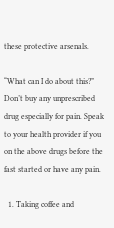these protective arsenals.

“What can I do about this?” Don’t buy any unprescribed drug especially for pain. Speak to your health provider if you on the above drugs before the fast started or have any pain.

  1. Taking coffee and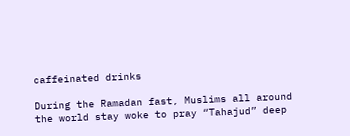caffeinated drinks

During the Ramadan fast, Muslims all around the world stay woke to pray “Tahajud” deep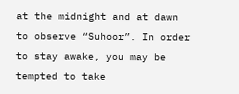at the midnight and at dawn to observe “Suhoor”. In order to stay awake, you may be tempted to take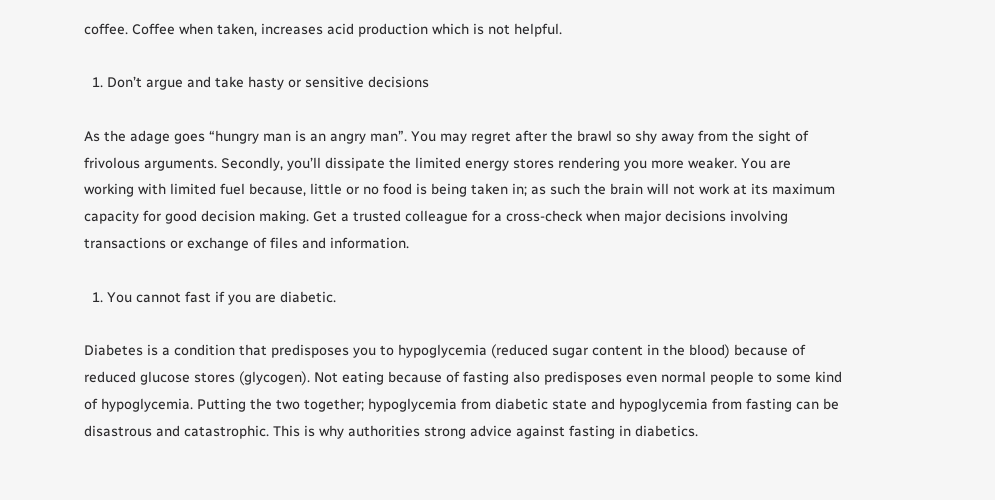coffee. Coffee when taken, increases acid production which is not helpful.

  1. Don’t argue and take hasty or sensitive decisions

As the adage goes “hungry man is an angry man”. You may regret after the brawl so shy away from the sight of frivolous arguments. Secondly, you’ll dissipate the limited energy stores rendering you more weaker. You are working with limited fuel because, little or no food is being taken in; as such the brain will not work at its maximum capacity for good decision making. Get a trusted colleague for a cross-check when major decisions involving transactions or exchange of files and information.

  1. You cannot fast if you are diabetic.

Diabetes is a condition that predisposes you to hypoglycemia (reduced sugar content in the blood) because of reduced glucose stores (glycogen). Not eating because of fasting also predisposes even normal people to some kind of hypoglycemia. Putting the two together; hypoglycemia from diabetic state and hypoglycemia from fasting can be disastrous and catastrophic. This is why authorities strong advice against fasting in diabetics.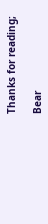Thanks for reading;

Bear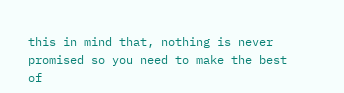this in mind that, nothing is never promised so you need to make the best of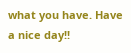what you have. Have a nice day!!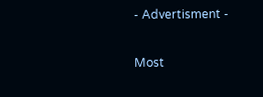- Advertisment -

Most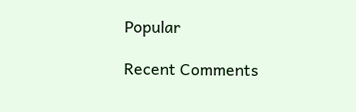Popular

Recent Comments